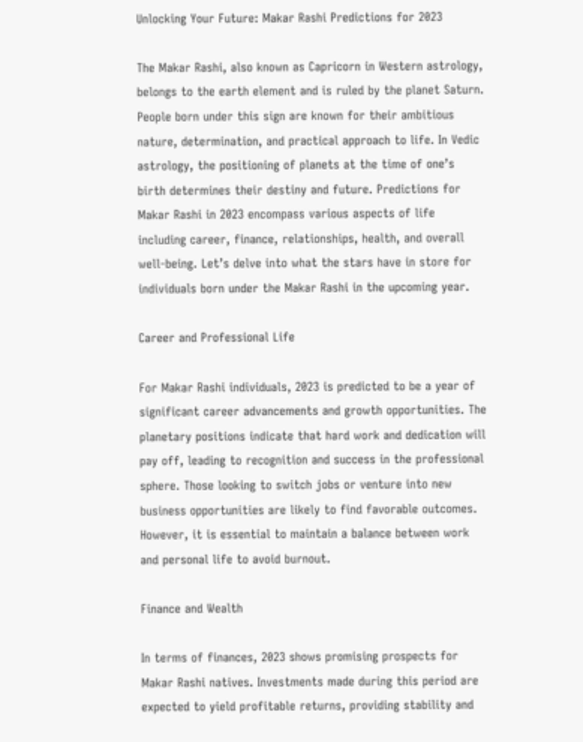Unlocking Your Future: Makar Rashi Predictions for 2023

The Makar Rashi, also known as Capricorn in Western astrology, belongs to the earth element and is ruled by the planet Saturn. People born under this sign are known for their ambitious nature, determination, and practical approach to life. In Vedic astrology, the positioning of planets at the time of one’s birth determines their destiny and future. Predictions for Makar Rashi in 2023 encompass various aspects of life including career, finance, relationships, health, and overall well-being. Let’s delve into what the stars have in store for individuals born under the Makar Rashi in the upcoming year.

Career and Professional Life

For Makar Rashi individuals, 2023 is predicted to be a year of significant career advancements and growth opportunities. The planetary positions indicate that hard work and dedication will pay off, leading to recognition and success in the professional sphere. Those looking to switch jobs or venture into new business opportunities are likely to find favorable outcomes. However, it is essential to maintain a balance between work and personal life to avoid burnout.

Finance and Wealth

In terms of finances, 2023 shows promising prospects for Makar Rashi natives. Investments made during this period are expected to yield profitable returns, providing stability and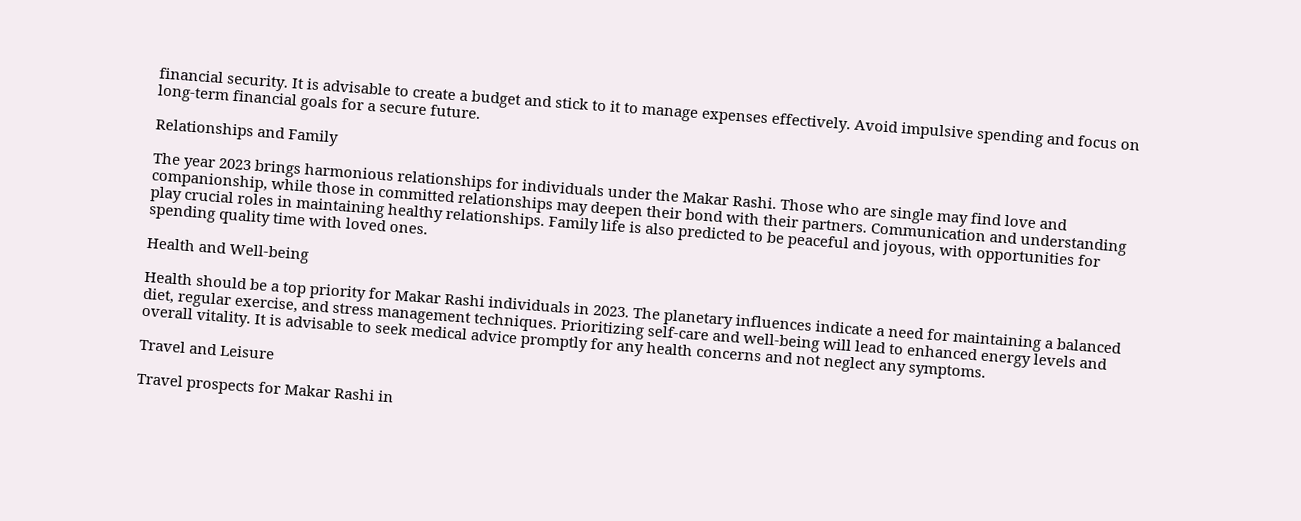financial security. It is advisable to create a budget and stick to it to manage expenses effectively. Avoid impulsive spending and focus on long-term financial goals for a secure future.

Relationships and Family

The year 2023 brings harmonious relationships for individuals under the Makar Rashi. Those who are single may find love and companionship, while those in committed relationships may deepen their bond with their partners. Communication and understanding play crucial roles in maintaining healthy relationships. Family life is also predicted to be peaceful and joyous, with opportunities for spending quality time with loved ones.

Health and Well-being

Health should be a top priority for Makar Rashi individuals in 2023. The planetary influences indicate a need for maintaining a balanced diet, regular exercise, and stress management techniques. Prioritizing self-care and well-being will lead to enhanced energy levels and overall vitality. It is advisable to seek medical advice promptly for any health concerns and not neglect any symptoms.

Travel and Leisure

Travel prospects for Makar Rashi in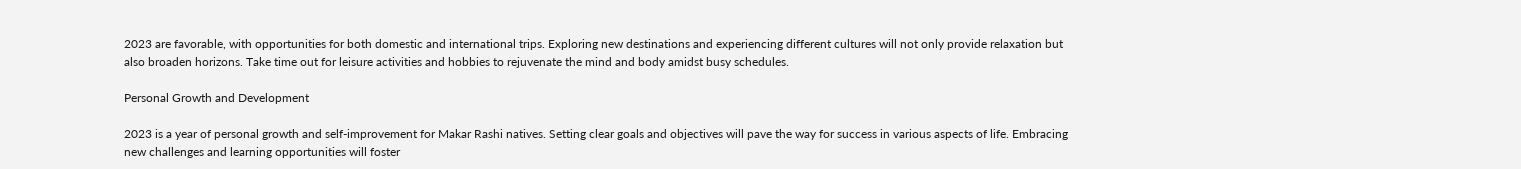2023 are favorable, with opportunities for both domestic and international trips. Exploring new destinations and experiencing different cultures will not only provide relaxation but also broaden horizons. Take time out for leisure activities and hobbies to rejuvenate the mind and body amidst busy schedules.

Personal Growth and Development

2023 is a year of personal growth and self-improvement for Makar Rashi natives. Setting clear goals and objectives will pave the way for success in various aspects of life. Embracing new challenges and learning opportunities will foster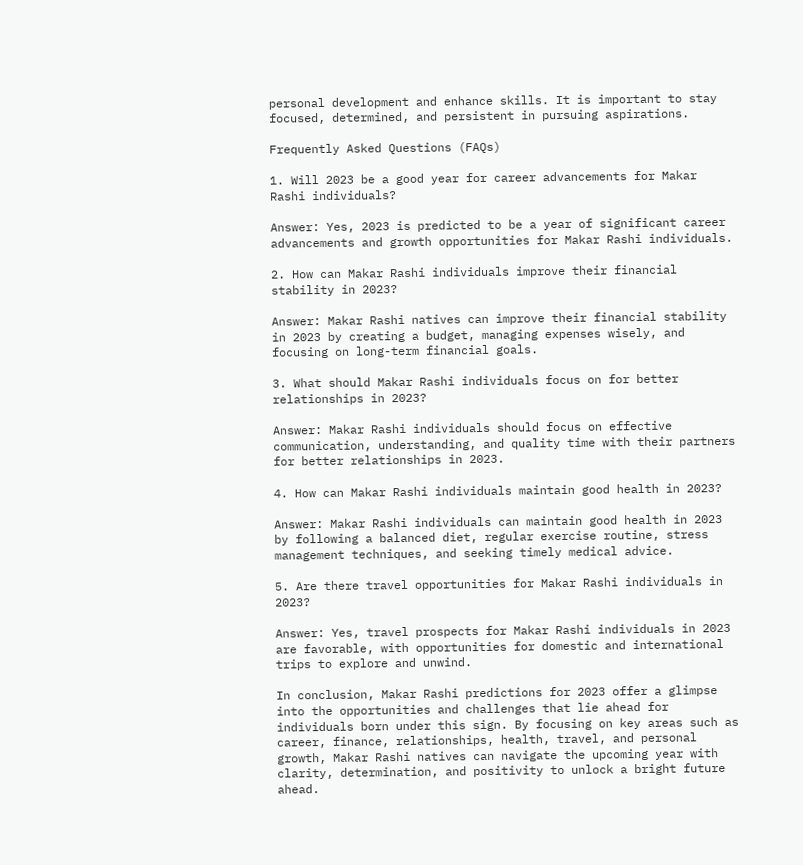personal development and enhance skills. It is important to stay focused, determined, and persistent in pursuing aspirations.

Frequently Asked Questions (FAQs)

1. Will 2023 be a good year for career advancements for Makar Rashi individuals?

Answer: Yes, 2023 is predicted to be a year of significant career advancements and growth opportunities for Makar Rashi individuals.

2. How can Makar Rashi individuals improve their financial stability in 2023?

Answer: Makar Rashi natives can improve their financial stability in 2023 by creating a budget, managing expenses wisely, and focusing on long-term financial goals.

3. What should Makar Rashi individuals focus on for better relationships in 2023?

Answer: Makar Rashi individuals should focus on effective communication, understanding, and quality time with their partners for better relationships in 2023.

4. How can Makar Rashi individuals maintain good health in 2023?

Answer: Makar Rashi individuals can maintain good health in 2023 by following a balanced diet, regular exercise routine, stress management techniques, and seeking timely medical advice.

5. Are there travel opportunities for Makar Rashi individuals in 2023?

Answer: Yes, travel prospects for Makar Rashi individuals in 2023 are favorable, with opportunities for domestic and international trips to explore and unwind.

In conclusion, Makar Rashi predictions for 2023 offer a glimpse into the opportunities and challenges that lie ahead for individuals born under this sign. By focusing on key areas such as career, finance, relationships, health, travel, and personal growth, Makar Rashi natives can navigate the upcoming year with clarity, determination, and positivity to unlock a bright future ahead.